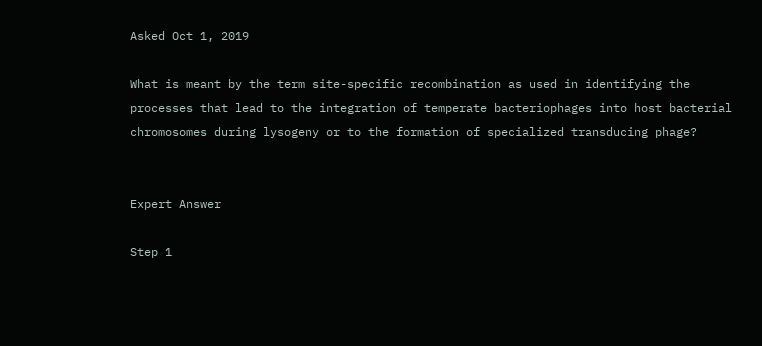Asked Oct 1, 2019

What is meant by the term site-specific recombination as used in identifying the processes that lead to the integration of temperate bacteriophages into host bacterial chromosomes during lysogeny or to the formation of specialized transducing phage?


Expert Answer

Step 1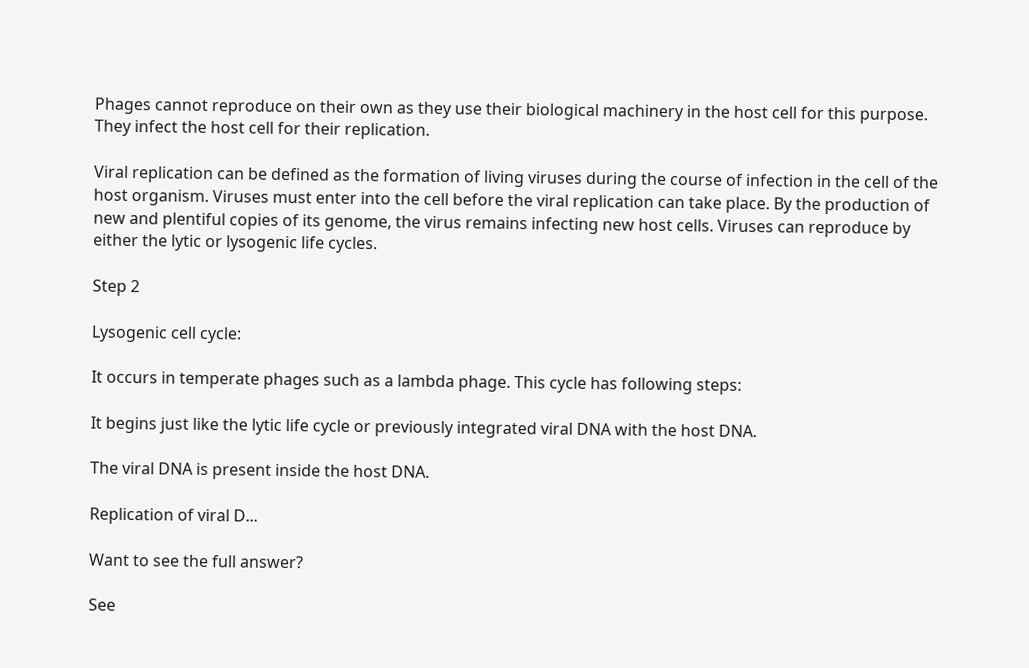Phages cannot reproduce on their own as they use their biological machinery in the host cell for this purpose. They infect the host cell for their replication.

Viral replication can be defined as the formation of living viruses during the course of infection in the cell of the host organism. Viruses must enter into the cell before the viral replication can take place. By the production of new and plentiful copies of its genome, the virus remains infecting new host cells. Viruses can reproduce by either the lytic or lysogenic life cycles.

Step 2

Lysogenic cell cycle:

It occurs in temperate phages such as a lambda phage. This cycle has following steps:

It begins just like the lytic life cycle or previously integrated viral DNA with the host DNA.

The viral DNA is present inside the host DNA.

Replication of viral D...

Want to see the full answer?

See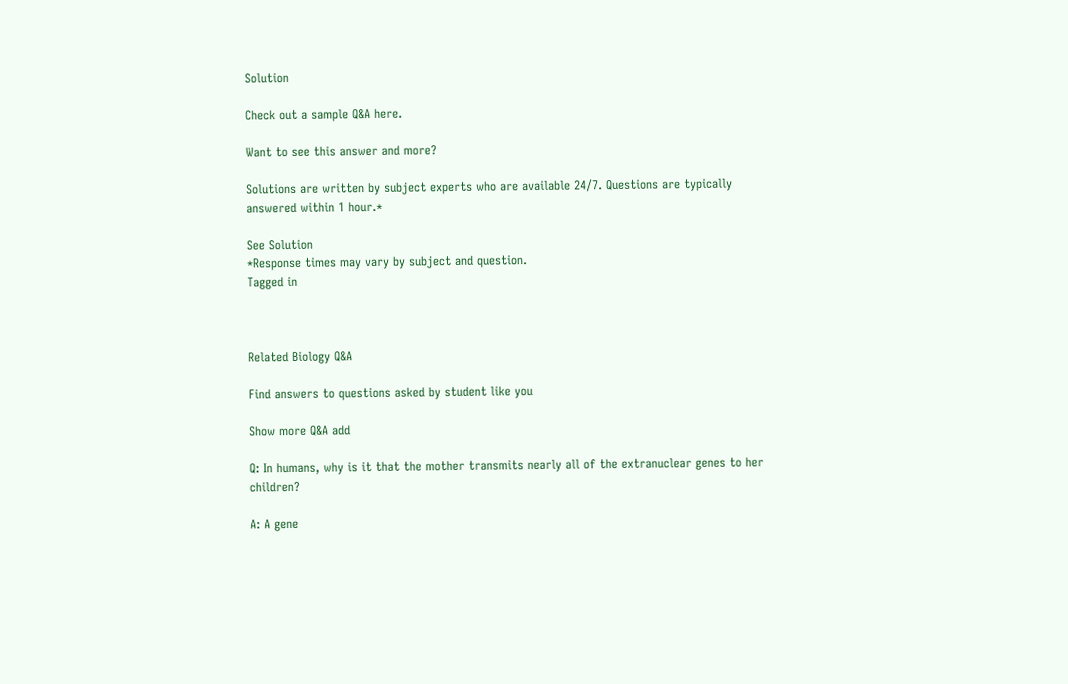Solution

Check out a sample Q&A here.

Want to see this answer and more?

Solutions are written by subject experts who are available 24/7. Questions are typically answered within 1 hour.*

See Solution
*Response times may vary by subject and question.
Tagged in



Related Biology Q&A

Find answers to questions asked by student like you

Show more Q&A add

Q: In humans, why is it that the mother transmits nearly all of the extranuclear genes to her children?

A: A gene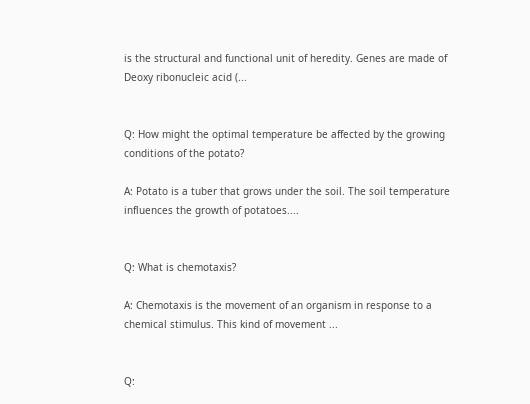is the structural and functional unit of heredity. Genes are made of Deoxy ribonucleic acid (...


Q: How might the optimal temperature be affected by the growing conditions of the potato?

A: Potato is a tuber that grows under the soil. The soil temperature influences the growth of potatoes....


Q: What is chemotaxis?

A: Chemotaxis is the movement of an organism in response to a chemical stimulus. This kind of movement ...


Q: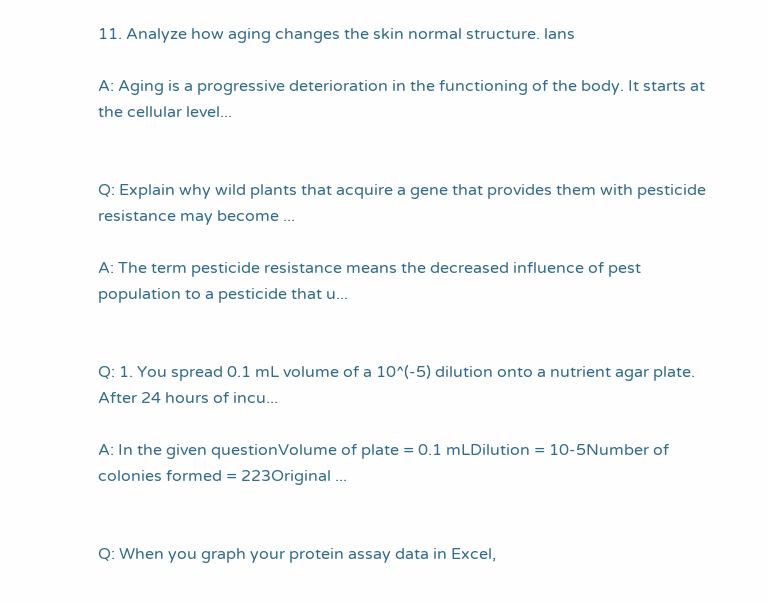11. Analyze how aging changes the skin normal structure. lans

A: Aging is a progressive deterioration in the functioning of the body. It starts at the cellular level...


Q: Explain why wild plants that acquire a gene that provides them with pesticide resistance may become ...

A: The term pesticide resistance means the decreased influence of pest population to a pesticide that u...


Q: 1. You spread 0.1 mL volume of a 10^(-5) dilution onto a nutrient agar plate. After 24 hours of incu...

A: In the given questionVolume of plate = 0.1 mLDilution = 10-5Number of colonies formed = 223Original ...


Q: When you graph your protein assay data in Excel,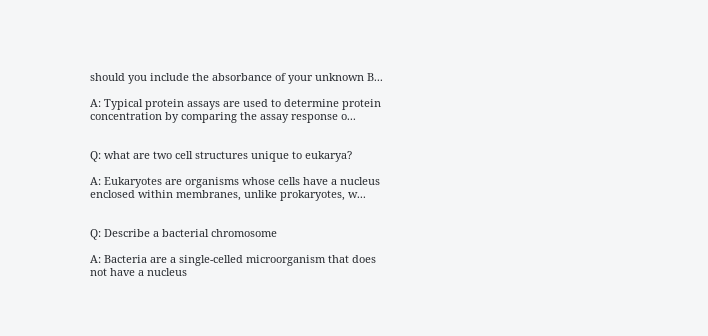should you include the absorbance of your unknown B...

A: Typical protein assays are used to determine protein concentration by comparing the assay response o...


Q: what are two cell structures unique to eukarya?

A: Eukaryotes are organisms whose cells have a nucleus enclosed within membranes, unlike prokaryotes, w...


Q: Describe a bacterial chromosome

A: Bacteria are a single-celled microorganism that does not have a nucleus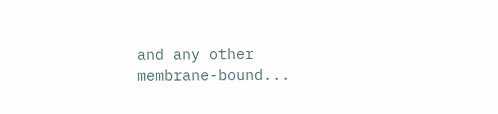and any other membrane-bound...